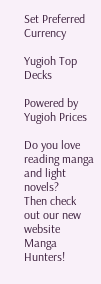Set Preferred Currency

Yugioh Top Decks

Powered by Yugioh Prices

Do you love reading manga and light novels?
Then check out our new website Manga Hunters!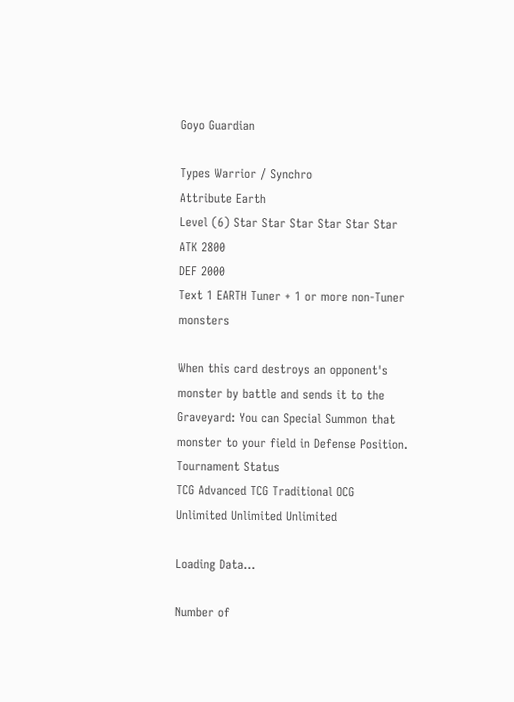Goyo Guardian

Types Warrior / Synchro
Attribute Earth
Level (6) Star Star Star Star Star Star
ATK 2800
DEF 2000
Text 1 EARTH Tuner + 1 or more non-Tuner monsters

When this card destroys an opponent's monster by battle and sends it to the Graveyard: You can Special Summon that monster to your field in Defense Position.
Tournament Status
TCG Advanced TCG Traditional OCG
Unlimited Unlimited Unlimited

Loading Data...

Number of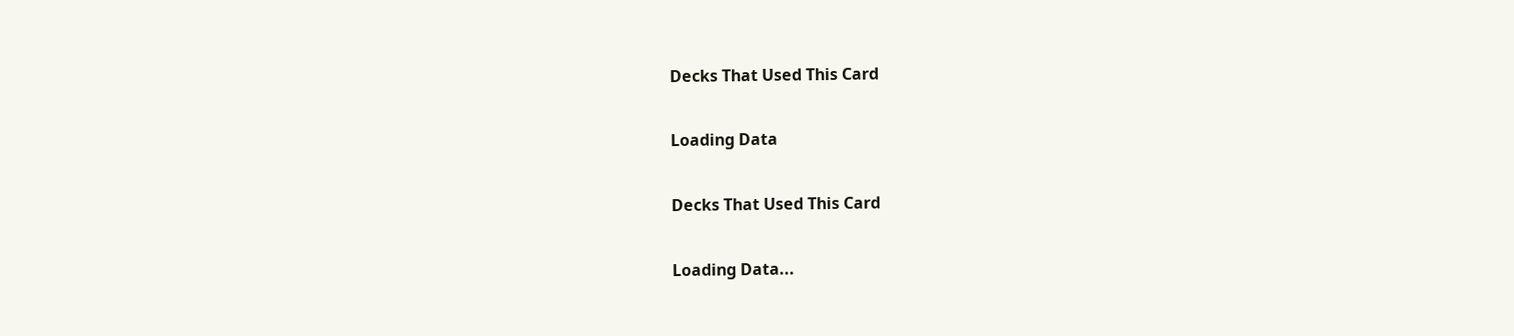Decks That Used This Card

Loading Data

Decks That Used This Card

Loading Data...